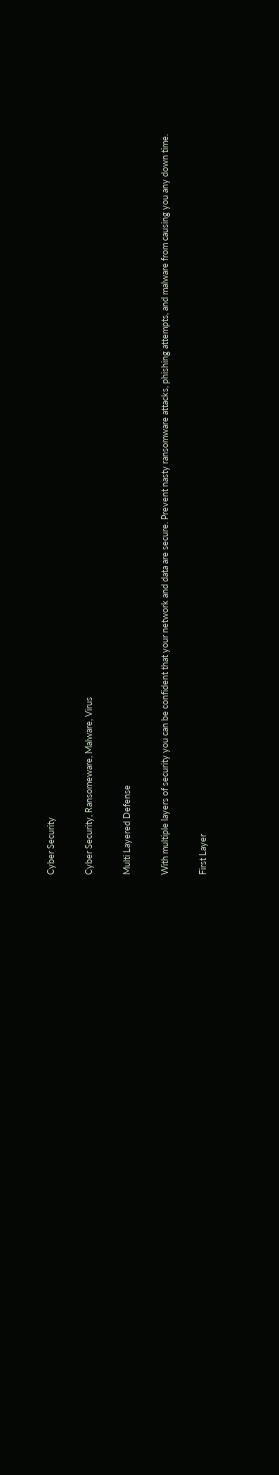Cyber Security

Cyber Security, Ransomeware, Malware, Virus

Multi Layered Defense

With multiple layers of security you can be confident that your network and data are secure. Prevent nasty ransomware attacks, phishing attempts, and malware from causing you any down time.

First Layer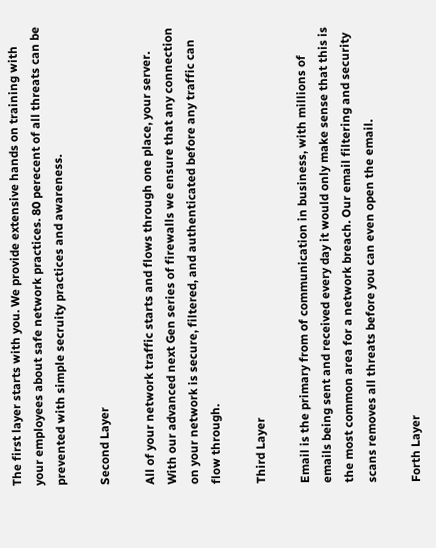The first layer starts with you. We provide extensive hands on training with your employees about safe network practices. 80 perecent of all threats can be prevented with simple secruity practices and awareness.

Second Layer

All of your network traffic starts and flows through one place, your server. With our advanced next Gen series of firewalls we ensure that any connection on your network is secure, filtered, and authenticated before any traffic can flow through.

Third Layer

Email is the primary from of communication in business, with millions of emails being sent and received every day it would only make sense that this is the most common area for a network breach. Our email filtering and security scans removes all threats before you can even open the email.

Forth Layer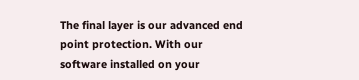The final layer is our advanced end point protection. With our software installed on your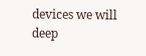devices we will deep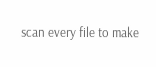scan every file to make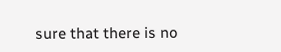sure that there is no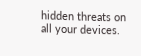hidden threats on all your devices.